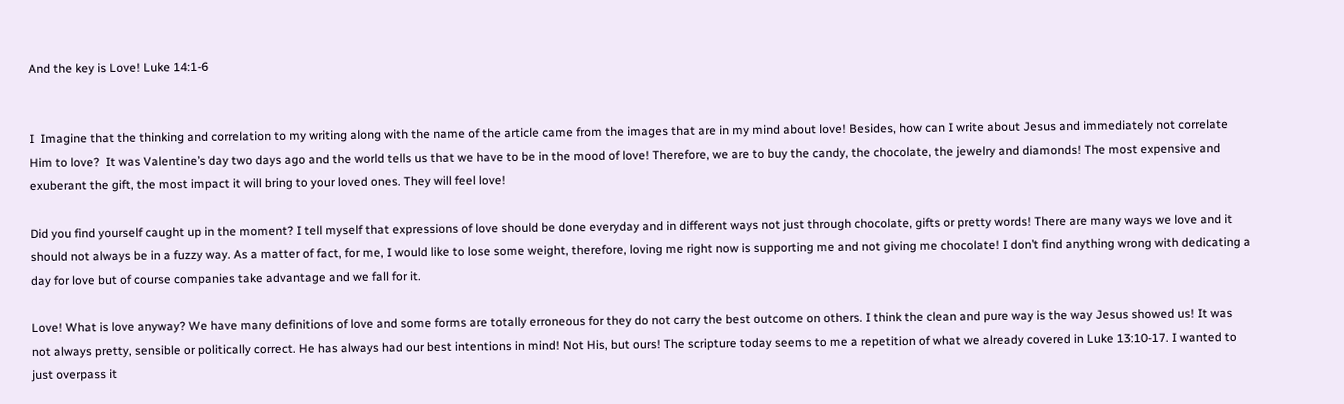And the key is Love! Luke 14:1-6


I  Imagine that the thinking and correlation to my writing along with the name of the article came from the images that are in my mind about love! Besides, how can I write about Jesus and immediately not correlate Him to love?  It was Valentine’s day two days ago and the world tells us that we have to be in the mood of love! Therefore, we are to buy the candy, the chocolate, the jewelry and diamonds! The most expensive and exuberant the gift, the most impact it will bring to your loved ones. They will feel love!

Did you find yourself caught up in the moment? I tell myself that expressions of love should be done everyday and in different ways not just through chocolate, gifts or pretty words! There are many ways we love and it should not always be in a fuzzy way. As a matter of fact, for me, I would like to lose some weight, therefore, loving me right now is supporting me and not giving me chocolate! I don’t find anything wrong with dedicating a day for love but of course companies take advantage and we fall for it.

Love! What is love anyway? We have many definitions of love and some forms are totally erroneous for they do not carry the best outcome on others. I think the clean and pure way is the way Jesus showed us! It was not always pretty, sensible or politically correct. He has always had our best intentions in mind! Not His, but ours! The scripture today seems to me a repetition of what we already covered in Luke 13:10-17. I wanted to just overpass it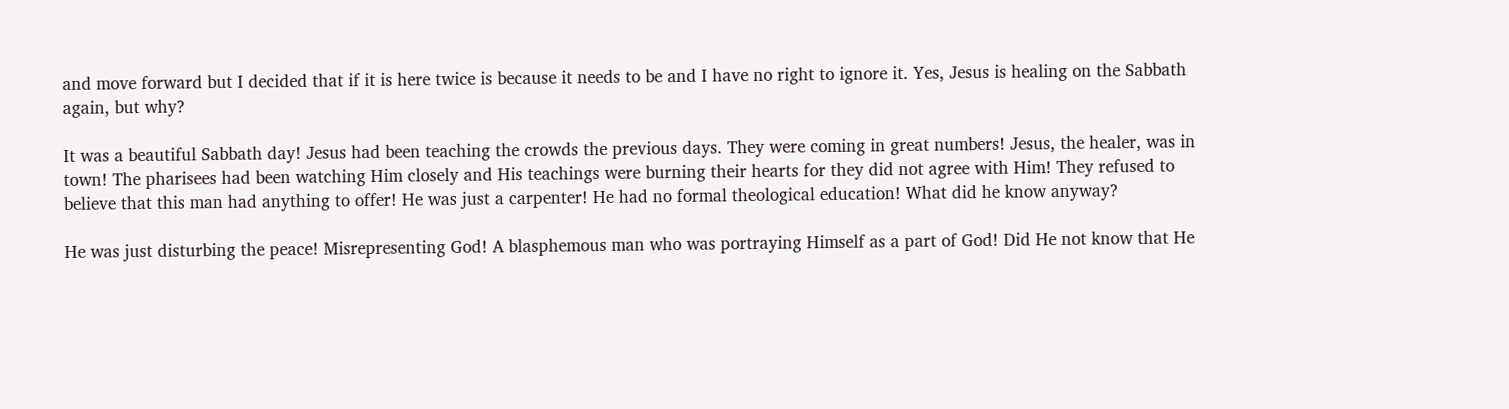and move forward but I decided that if it is here twice is because it needs to be and I have no right to ignore it. Yes, Jesus is healing on the Sabbath again, but why?

It was a beautiful Sabbath day! Jesus had been teaching the crowds the previous days. They were coming in great numbers! Jesus, the healer, was in town! The pharisees had been watching Him closely and His teachings were burning their hearts for they did not agree with Him! They refused to believe that this man had anything to offer! He was just a carpenter! He had no formal theological education! What did he know anyway?

He was just disturbing the peace! Misrepresenting God! A blasphemous man who was portraying Himself as a part of God! Did He not know that He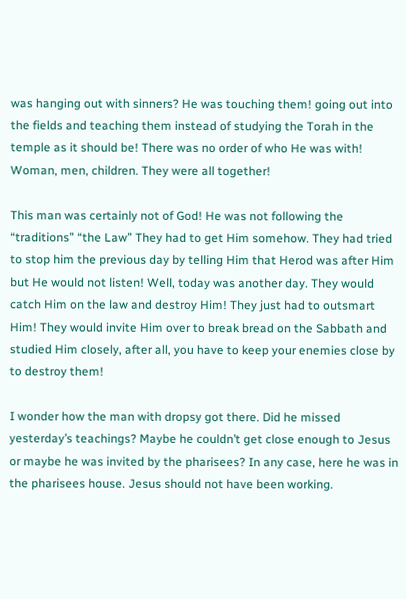was hanging out with sinners? He was touching them! going out into the fields and teaching them instead of studying the Torah in the temple as it should be! There was no order of who He was with! Woman, men, children. They were all together!

This man was certainly not of God! He was not following the “traditions” “the Law” They had to get Him somehow. They had tried to stop him the previous day by telling Him that Herod was after Him but He would not listen! Well, today was another day. They would catch Him on the law and destroy Him! They just had to outsmart Him! They would invite Him over to break bread on the Sabbath and studied Him closely, after all, you have to keep your enemies close by to destroy them!

I wonder how the man with dropsy got there. Did he missed yesterday’s teachings? Maybe he couldn’t get close enough to Jesus or maybe he was invited by the pharisees? In any case, here he was in the pharisees house. Jesus should not have been working.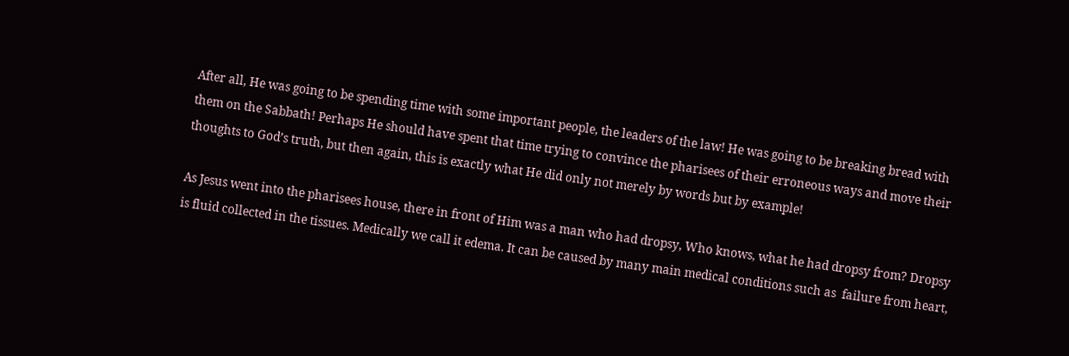After all, He was going to be spending time with some important people, the leaders of the law! He was going to be breaking bread with them on the Sabbath! Perhaps He should have spent that time trying to convince the pharisees of their erroneous ways and move their thoughts to God’s truth, but then again, this is exactly what He did only not merely by words but by example!

As Jesus went into the pharisees house, there in front of Him was a man who had dropsy, Who knows, what he had dropsy from? Dropsy is fluid collected in the tissues. Medically we call it edema. It can be caused by many main medical conditions such as  failure from heart,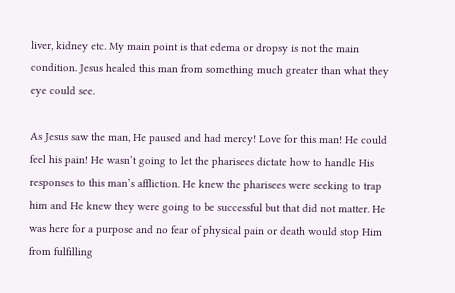liver, kidney etc. My main point is that edema or dropsy is not the main condition. Jesus healed this man from something much greater than what they eye could see.

As Jesus saw the man, He paused and had mercy! Love for this man! He could feel his pain! He wasn’t going to let the pharisees dictate how to handle His responses to this man’s affliction. He knew the pharisees were seeking to trap him and He knew they were going to be successful but that did not matter. He was here for a purpose and no fear of physical pain or death would stop Him from fulfilling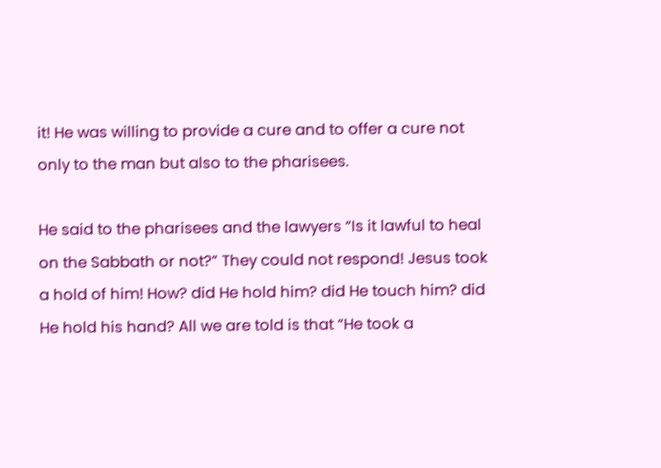it! He was willing to provide a cure and to offer a cure not only to the man but also to the pharisees.

He said to the pharisees and the lawyers “Is it lawful to heal on the Sabbath or not?” They could not respond! Jesus took a hold of him! How? did He hold him? did He touch him? did He hold his hand? All we are told is that “He took a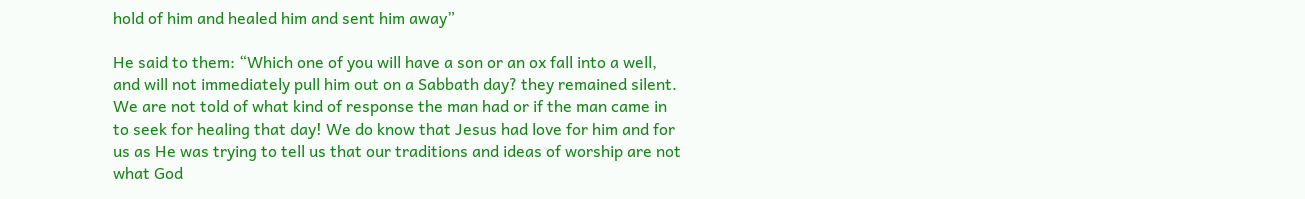hold of him and healed him and sent him away”

He said to them: “Which one of you will have a son or an ox fall into a well, and will not immediately pull him out on a Sabbath day? they remained silent. We are not told of what kind of response the man had or if the man came in to seek for healing that day! We do know that Jesus had love for him and for us as He was trying to tell us that our traditions and ideas of worship are not what God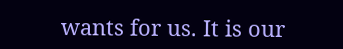wants for us. It is our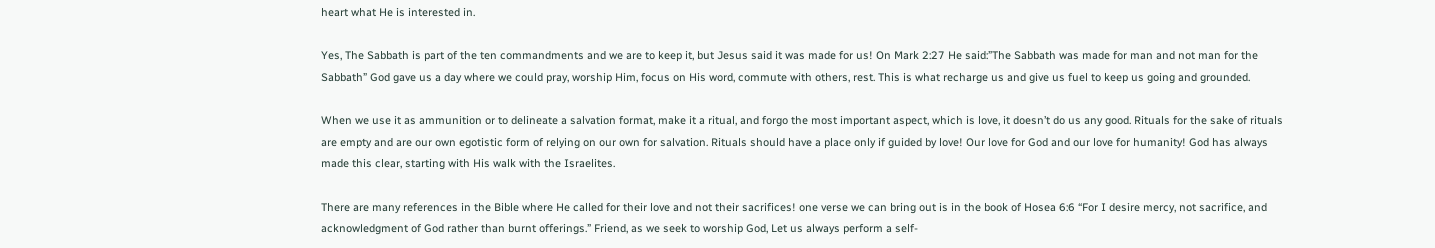heart what He is interested in.

Yes, The Sabbath is part of the ten commandments and we are to keep it, but Jesus said it was made for us! On Mark 2:27 He said:”The Sabbath was made for man and not man for the Sabbath” God gave us a day where we could pray, worship Him, focus on His word, commute with others, rest. This is what recharge us and give us fuel to keep us going and grounded.

When we use it as ammunition or to delineate a salvation format, make it a ritual, and forgo the most important aspect, which is love, it doesn’t do us any good. Rituals for the sake of rituals are empty and are our own egotistic form of relying on our own for salvation. Rituals should have a place only if guided by love! Our love for God and our love for humanity! God has always made this clear, starting with His walk with the Israelites.

There are many references in the Bible where He called for their love and not their sacrifices! one verse we can bring out is in the book of Hosea 6:6 “For I desire mercy, not sacrifice, and acknowledgment of God rather than burnt offerings.” Friend, as we seek to worship God, Let us always perform a self-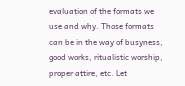evaluation of the formats we use and why. Those formats can be in the way of busyness, good works, ritualistic worship, proper attire, etc. Let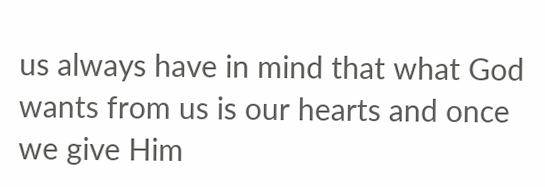us always have in mind that what God wants from us is our hearts and once we give Him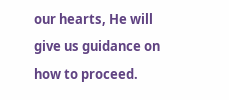our hearts, He will give us guidance on how to proceed.